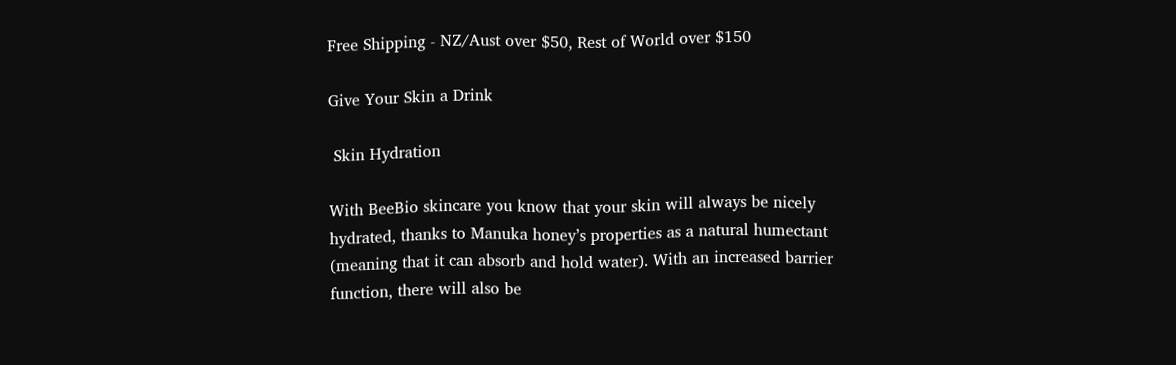Free Shipping - NZ/Aust over $50, Rest of World over $150

Give Your Skin a Drink

 Skin Hydration

With BeeBio skincare you know that your skin will always be nicely hydrated, thanks to Manuka honey’s properties as a natural humectant (meaning that it can absorb and hold water). With an increased barrier function, there will also be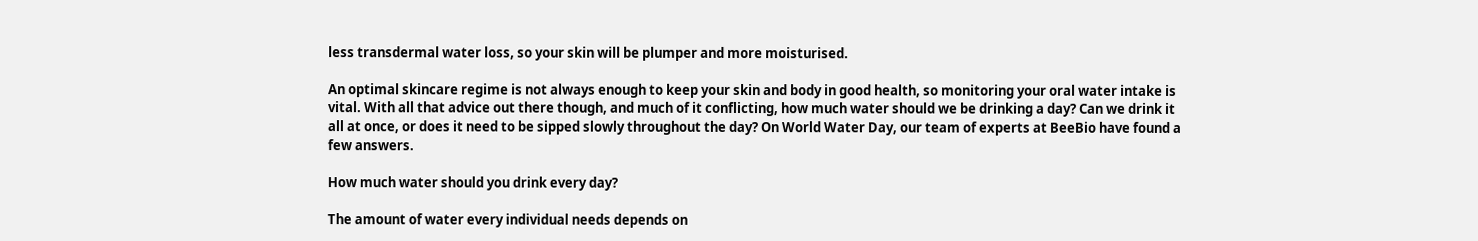less transdermal water loss, so your skin will be plumper and more moisturised.

An optimal skincare regime is not always enough to keep your skin and body in good health, so monitoring your oral water intake is vital. With all that advice out there though, and much of it conflicting, how much water should we be drinking a day? Can we drink it all at once, or does it need to be sipped slowly throughout the day? On World Water Day, our team of experts at BeeBio have found a few answers.

How much water should you drink every day?

The amount of water every individual needs depends on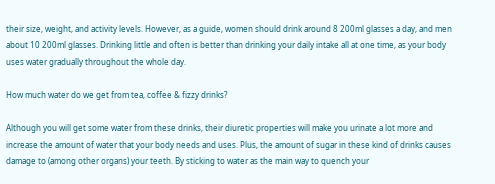their size, weight, and activity levels. However, as a guide, women should drink around 8 200ml glasses a day, and men about 10 200ml glasses. Drinking little and often is better than drinking your daily intake all at one time, as your body uses water gradually throughout the whole day.

How much water do we get from tea, coffee & fizzy drinks?

Although you will get some water from these drinks, their diuretic properties will make you urinate a lot more and increase the amount of water that your body needs and uses. Plus, the amount of sugar in these kind of drinks causes damage to (among other organs) your teeth. By sticking to water as the main way to quench your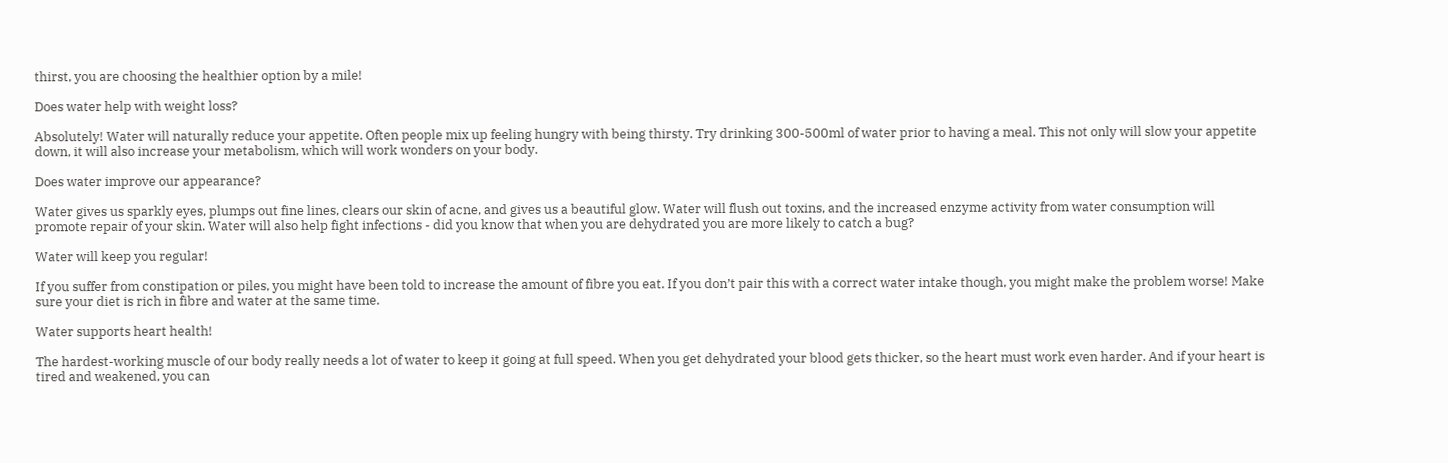thirst, you are choosing the healthier option by a mile!

Does water help with weight loss?

Absolutely! Water will naturally reduce your appetite. Often people mix up feeling hungry with being thirsty. Try drinking 300-500ml of water prior to having a meal. This not only will slow your appetite down, it will also increase your metabolism, which will work wonders on your body.

Does water improve our appearance?

Water gives us sparkly eyes, plumps out fine lines, clears our skin of acne, and gives us a beautiful glow. Water will flush out toxins, and the increased enzyme activity from water consumption will promote repair of your skin. Water will also help fight infections - did you know that when you are dehydrated you are more likely to catch a bug?

Water will keep you regular!

If you suffer from constipation or piles, you might have been told to increase the amount of fibre you eat. If you don’t pair this with a correct water intake though, you might make the problem worse! Make sure your diet is rich in fibre and water at the same time.

Water supports heart health!

The hardest-working muscle of our body really needs a lot of water to keep it going at full speed. When you get dehydrated your blood gets thicker, so the heart must work even harder. And if your heart is tired and weakened, you can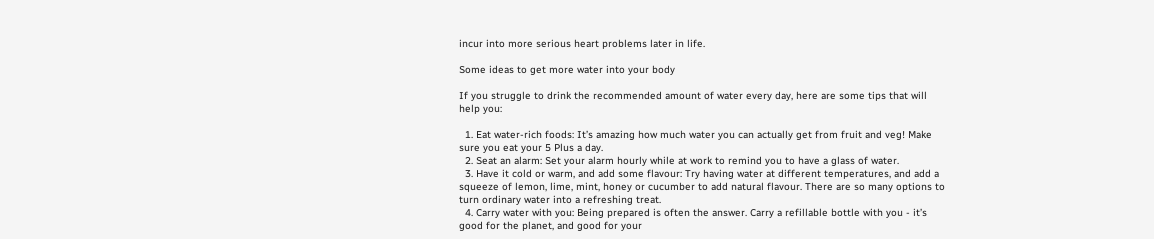incur into more serious heart problems later in life.

Some ideas to get more water into your body

If you struggle to drink the recommended amount of water every day, here are some tips that will help you:

  1. Eat water-rich foods: It’s amazing how much water you can actually get from fruit and veg! Make sure you eat your 5 Plus a day.
  2. Seat an alarm: Set your alarm hourly while at work to remind you to have a glass of water.
  3. Have it cold or warm, and add some flavour: Try having water at different temperatures, and add a squeeze of lemon, lime, mint, honey or cucumber to add natural flavour. There are so many options to turn ordinary water into a refreshing treat.
  4. Carry water with you: Being prepared is often the answer. Carry a refillable bottle with you - it’s good for the planet, and good for your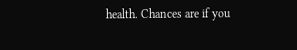health. Chances are if you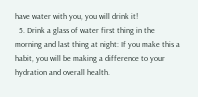have water with you, you will drink it!
  5. Drink a glass of water first thing in the morning and last thing at night: If you make this a habit, you will be making a difference to your hydration and overall health.